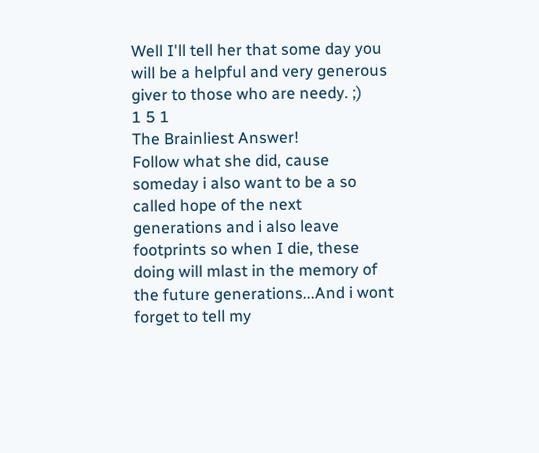Well I'll tell her that some day you will be a helpful and very generous giver to those who are needy. ;)
1 5 1
The Brainliest Answer!
Follow what she did, cause someday i also want to be a so called hope of the next generations and i also leave footprints so when I die, these doing will mlast in the memory of the future generations...And i wont forget to tell my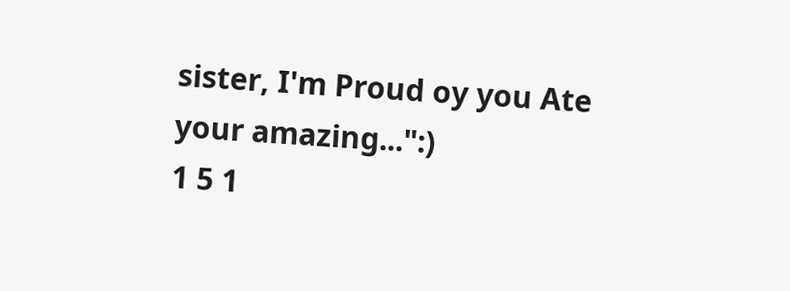sister, I'm Proud oy you Ate your amazing...":)
1 5 1